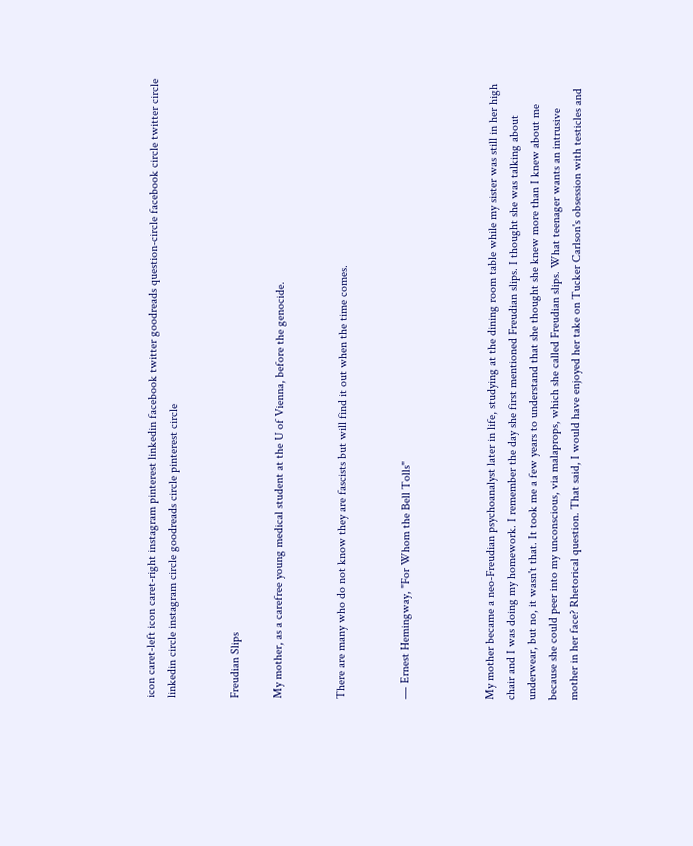icon caret-left icon caret-right instagram pinterest linkedin facebook twitter goodreads question-circle facebook circle twitter circle linkedin circle instagram circle goodreads circle pinterest circle


Freudian Slips

My mother, as a carefree young medical student at the U of Vienna, before the genocide.


There are many who do not know they are fascists but will find it out when the time comes.


― Ernest Hemingway, "For Whom the Bell Tolls"



My mother became a neo-Freudian psychoanalyst later in life, studying at the dining room table while my sister was still in her high chair and I was doing my homework. I remember the day she first mentioned Freudian slips. I thought she was talking about underwear, but no, it wasn't that. It took me a few years to understand that she thought she knew more than I knew about me because she could peer into my unconscious, via malaprops, which she called Freudian slips. What teenager wants an intrusive mother in her face? Rhetorical question. That said, I would have enjoyed her take on Tucker Carlson's obsession with testicles and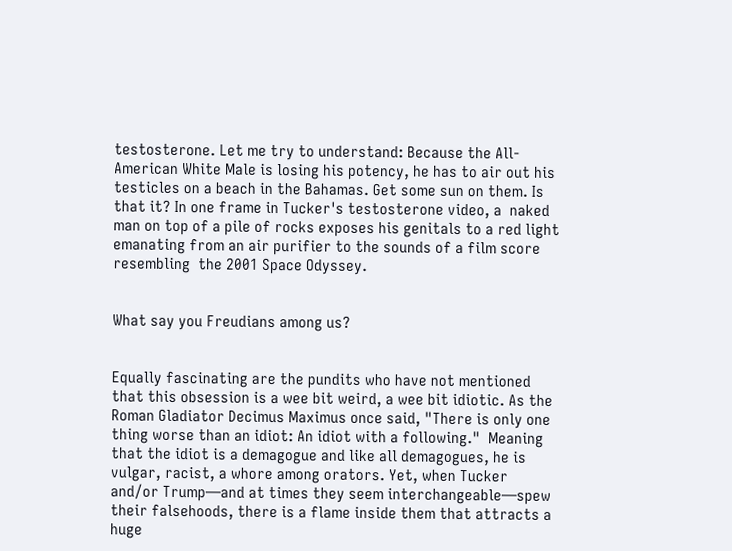testosterone. Let me try to understand: Because the All-American White Male is losing his potency, he has to air out his testicles on a beach in the Bahamas. Get some sun on them. Is that it? In one frame in Tucker's testosterone video, a  naked man on top of a pile of rocks exposes his genitals to a red light emanating from an air purifier to the sounds of a film score resembling  the 2001 Space Odyssey.


What say you Freudians among us?


Equally fascinating are the pundits who have not mentioned that this obsession is a wee bit weird, a wee bit idiotic. As the Roman Gladiator Decimus Maximus once said, "There is only one thing worse than an idiot: An idiot with a following."  Meaning that the idiot is a demagogue and like all demagogues, he is vulgar, racist, a whore among orators. Yet, when Tucker and/or Trump—and at times they seem interchangeable—spew their falsehoods, there is a flame inside them that attracts a huge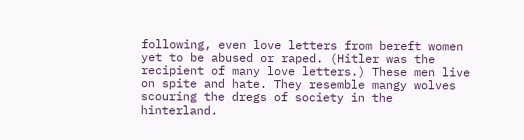following, even love letters from bereft women yet to be abused or raped. (Hitler was the recipient of many love letters.) These men live on spite and hate. They resemble mangy wolves scouring the dregs of society in the hinterland.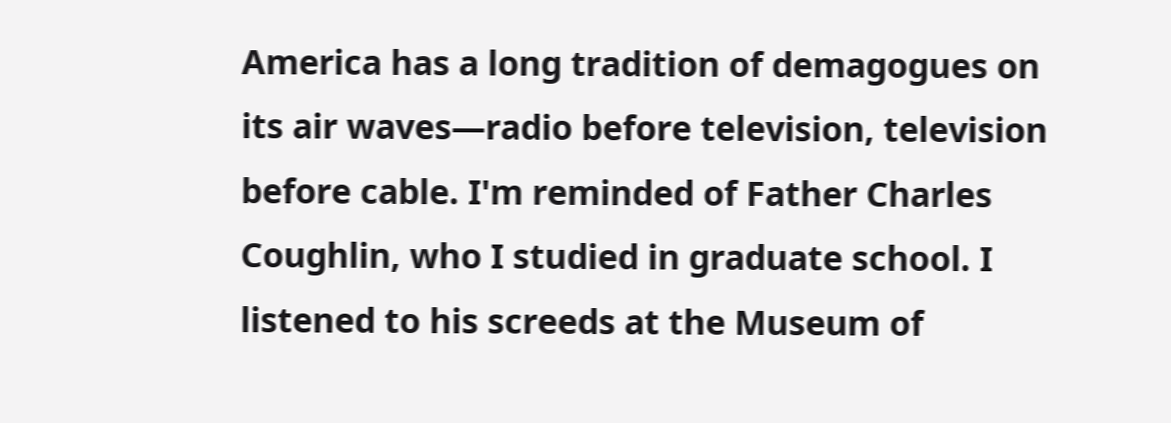America has a long tradition of demagogues on its air waves—radio before television, television before cable. I'm reminded of Father Charles Coughlin, who I studied in graduate school. I listened to his screeds at the Museum of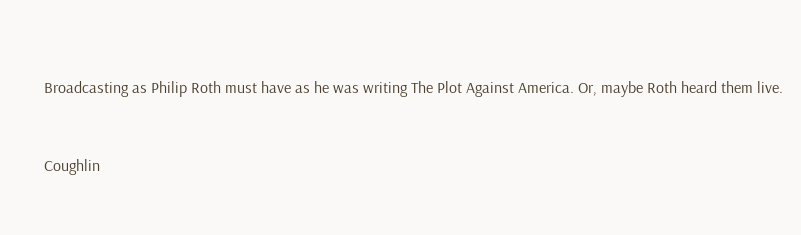Broadcasting as Philip Roth must have as he was writing The Plot Against America. Or, maybe Roth heard them live.


Coughlin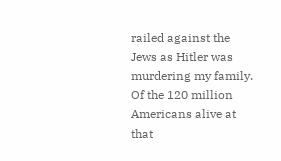railed against the Jews as Hitler was murdering my family. Of the 120 million Americans alive at that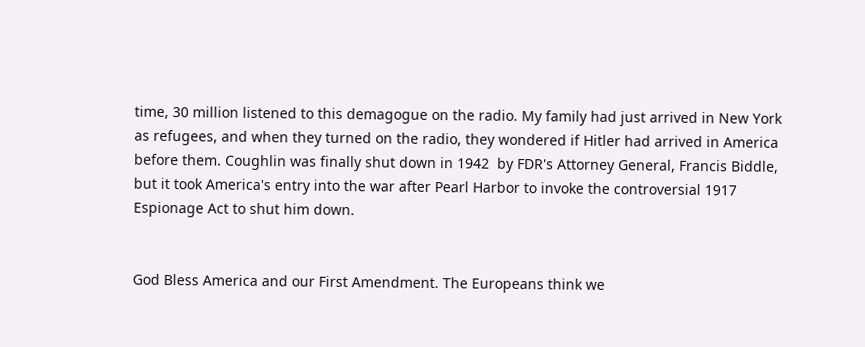time, 30 million listened to this demagogue on the radio. My family had just arrived in New York as refugees, and when they turned on the radio, they wondered if Hitler had arrived in America before them. Coughlin was finally shut down in 1942  by FDR's Attorney General, Francis Biddle, but it took America's entry into the war after Pearl Harbor to invoke the controversial 1917 Espionage Act to shut him down.


God Bless America and our First Amendment. The Europeans think we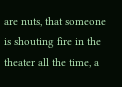are nuts, that someone is shouting fire in the theater all the time, a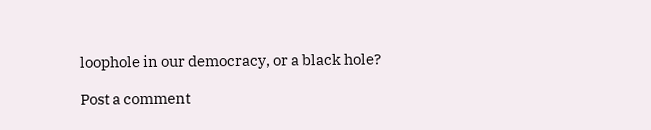loophole in our democracy, or a black hole?

Post a comment